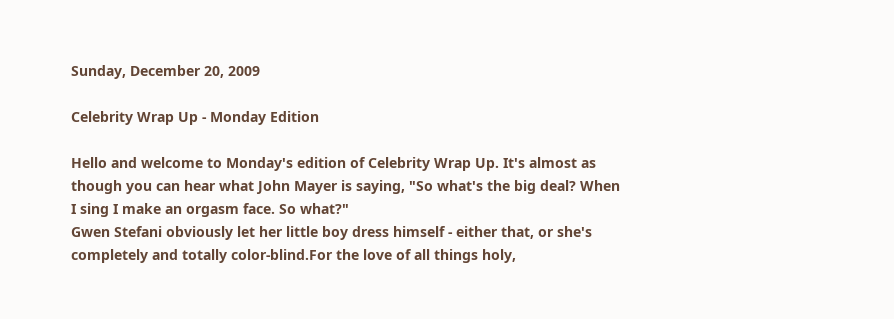Sunday, December 20, 2009

Celebrity Wrap Up - Monday Edition

Hello and welcome to Monday's edition of Celebrity Wrap Up. It's almost as though you can hear what John Mayer is saying, "So what's the big deal? When I sing I make an orgasm face. So what?"
Gwen Stefani obviously let her little boy dress himself - either that, or she's completely and totally color-blind.For the love of all things holy,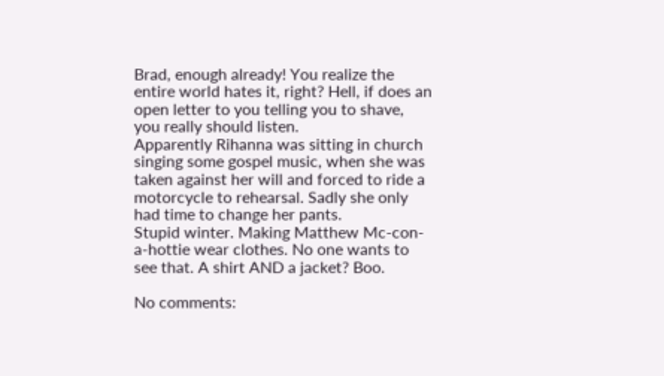Brad, enough already! You realize the entire world hates it, right? Hell, if does an open letter to you telling you to shave, you really should listen.
Apparently Rihanna was sitting in church singing some gospel music, when she was taken against her will and forced to ride a motorcycle to rehearsal. Sadly she only had time to change her pants.
Stupid winter. Making Matthew Mc-con-a-hottie wear clothes. No one wants to see that. A shirt AND a jacket? Boo.

No comments: